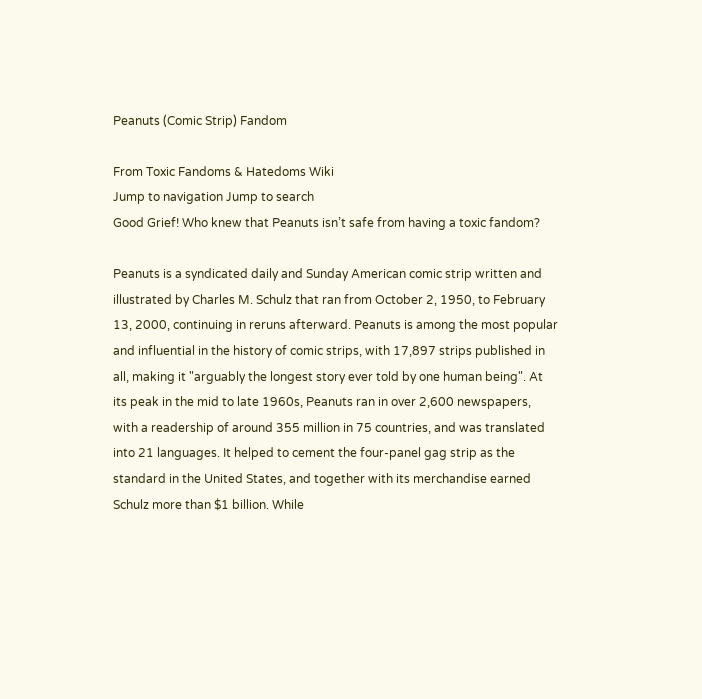Peanuts (Comic Strip) Fandom

From Toxic Fandoms & Hatedoms Wiki
Jump to navigation Jump to search
Good Grief! Who knew that Peanuts isn’t safe from having a toxic fandom?

Peanuts is a syndicated daily and Sunday American comic strip written and illustrated by Charles M. Schulz that ran from October 2, 1950, to February 13, 2000, continuing in reruns afterward. Peanuts is among the most popular and influential in the history of comic strips, with 17,897 strips published in all, making it "arguably the longest story ever told by one human being". At its peak in the mid to late 1960s, Peanuts ran in over 2,600 newspapers, with a readership of around 355 million in 75 countries, and was translated into 21 languages. It helped to cement the four-panel gag strip as the standard in the United States, and together with its merchandise earned Schulz more than $1 billion. While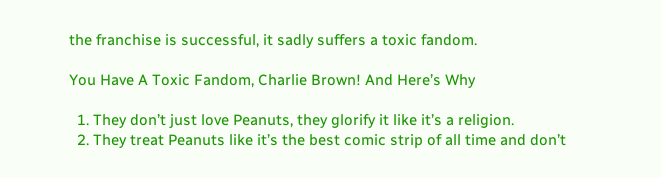the franchise is successful, it sadly suffers a toxic fandom.

You Have A Toxic Fandom, Charlie Brown! And Here’s Why

  1. They don’t just love Peanuts, they glorify it like it’s a religion.
  2. They treat Peanuts like it’s the best comic strip of all time and don’t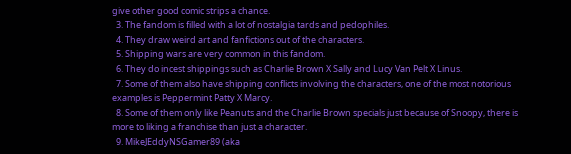give other good comic strips a chance.
  3. The fandom is filled with a lot of nostalgia tards and pedophiles.
  4. They draw weird art and fanfictions out of the characters.
  5. Shipping wars are very common in this fandom.
  6. They do incest shippings such as Charlie Brown X Sally and Lucy Van Pelt X Linus.
  7. Some of them also have shipping conflicts involving the characters, one of the most notorious examples is Peppermint Patty X Marcy.
  8. Some of them only like Peanuts and the Charlie Brown specials just because of Snoopy, there is more to liking a franchise than just a character.
  9. MikeJEddyNSGamer89 (aka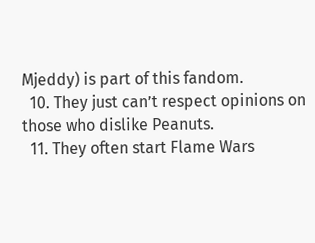Mjeddy) is part of this fandom.
  10. They just can’t respect opinions on those who dislike Peanuts.
  11. They often start Flame Wars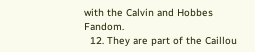with the Calvin and Hobbes Fandom.
  12. They are part of the Caillou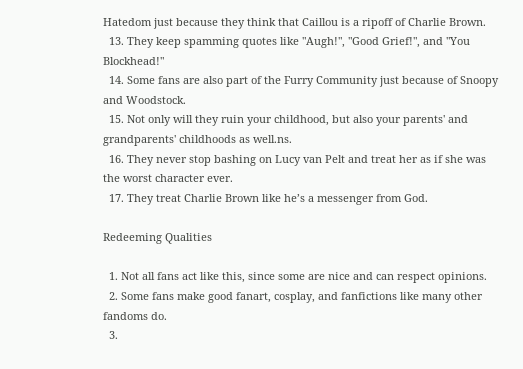Hatedom just because they think that Caillou is a ripoff of Charlie Brown.
  13. They keep spamming quotes like "Augh!", "Good Grief!", and "You Blockhead!"
  14. Some fans are also part of the Furry Community just because of Snoopy and Woodstock.
  15. Not only will they ruin your childhood, but also your parents' and grandparents' childhoods as well.ns.
  16. They never stop bashing on Lucy van Pelt and treat her as if she was the worst character ever.
  17. They treat Charlie Brown like he’s a messenger from God.

Redeeming Qualities

  1. Not all fans act like this, since some are nice and can respect opinions.
  2. Some fans make good fanart, cosplay, and fanfictions like many other fandoms do.
  3.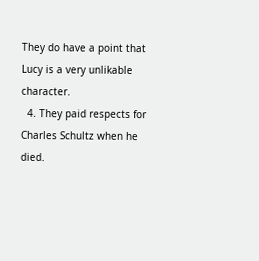They do have a point that Lucy is a very unlikable character.
  4. They paid respects for Charles Schultz when he died.